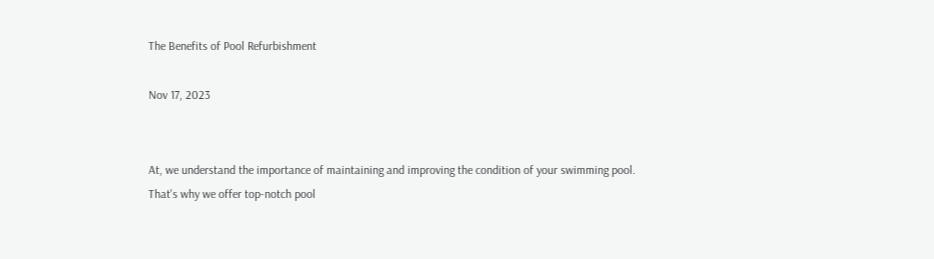The Benefits of Pool Refurbishment

Nov 17, 2023


At, we understand the importance of maintaining and improving the condition of your swimming pool. That's why we offer top-notch pool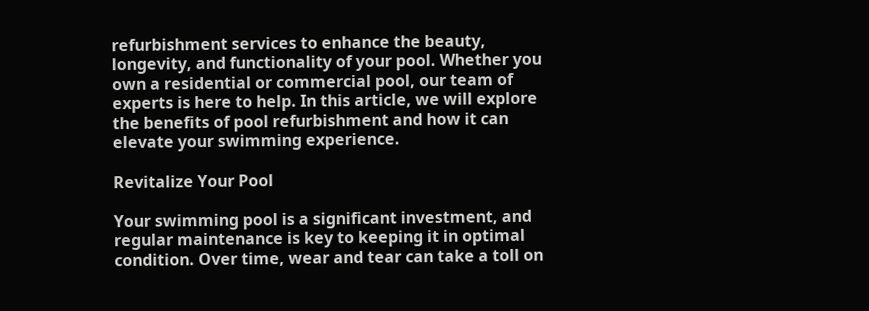refurbishment services to enhance the beauty, longevity, and functionality of your pool. Whether you own a residential or commercial pool, our team of experts is here to help. In this article, we will explore the benefits of pool refurbishment and how it can elevate your swimming experience.

Revitalize Your Pool

Your swimming pool is a significant investment, and regular maintenance is key to keeping it in optimal condition. Over time, wear and tear can take a toll on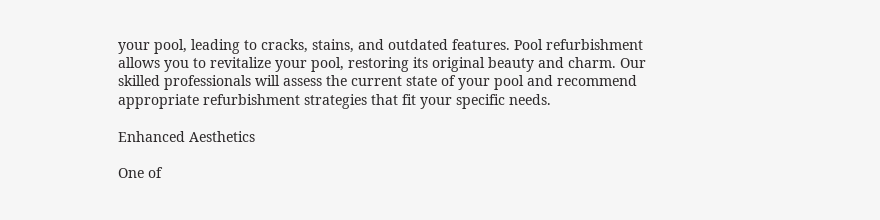your pool, leading to cracks, stains, and outdated features. Pool refurbishment allows you to revitalize your pool, restoring its original beauty and charm. Our skilled professionals will assess the current state of your pool and recommend appropriate refurbishment strategies that fit your specific needs.

Enhanced Aesthetics

One of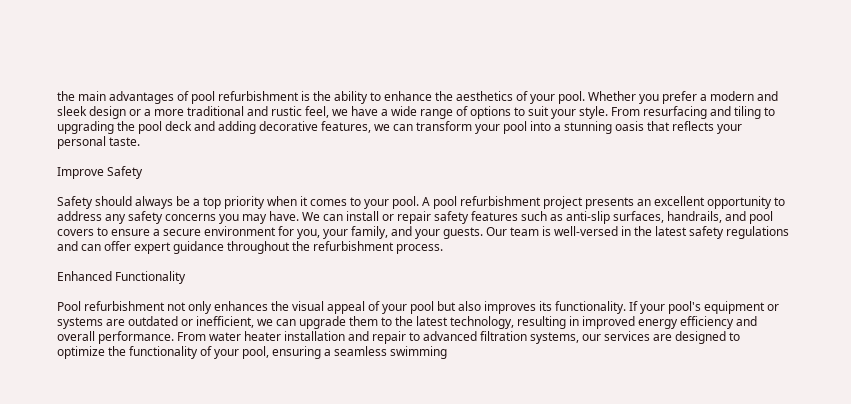the main advantages of pool refurbishment is the ability to enhance the aesthetics of your pool. Whether you prefer a modern and sleek design or a more traditional and rustic feel, we have a wide range of options to suit your style. From resurfacing and tiling to upgrading the pool deck and adding decorative features, we can transform your pool into a stunning oasis that reflects your personal taste.

Improve Safety

Safety should always be a top priority when it comes to your pool. A pool refurbishment project presents an excellent opportunity to address any safety concerns you may have. We can install or repair safety features such as anti-slip surfaces, handrails, and pool covers to ensure a secure environment for you, your family, and your guests. Our team is well-versed in the latest safety regulations and can offer expert guidance throughout the refurbishment process.

Enhanced Functionality

Pool refurbishment not only enhances the visual appeal of your pool but also improves its functionality. If your pool's equipment or systems are outdated or inefficient, we can upgrade them to the latest technology, resulting in improved energy efficiency and overall performance. From water heater installation and repair to advanced filtration systems, our services are designed to optimize the functionality of your pool, ensuring a seamless swimming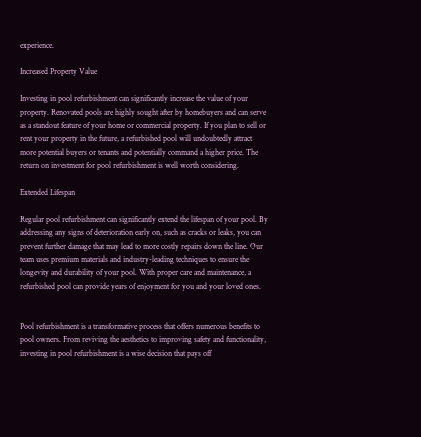experience.

Increased Property Value

Investing in pool refurbishment can significantly increase the value of your property. Renovated pools are highly sought after by homebuyers and can serve as a standout feature of your home or commercial property. If you plan to sell or rent your property in the future, a refurbished pool will undoubtedly attract more potential buyers or tenants and potentially command a higher price. The return on investment for pool refurbishment is well worth considering.

Extended Lifespan

Regular pool refurbishment can significantly extend the lifespan of your pool. By addressing any signs of deterioration early on, such as cracks or leaks, you can prevent further damage that may lead to more costly repairs down the line. Our team uses premium materials and industry-leading techniques to ensure the longevity and durability of your pool. With proper care and maintenance, a refurbished pool can provide years of enjoyment for you and your loved ones.


Pool refurbishment is a transformative process that offers numerous benefits to pool owners. From reviving the aesthetics to improving safety and functionality, investing in pool refurbishment is a wise decision that pays off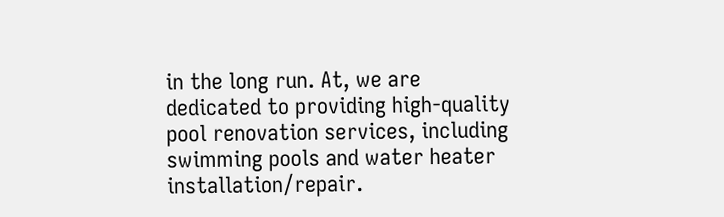in the long run. At, we are dedicated to providing high-quality pool renovation services, including swimming pools and water heater installation/repair.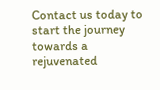Contact us today to start the journey towards a rejuvenated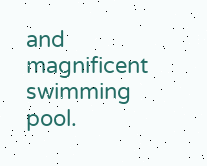and magnificent swimming pool.